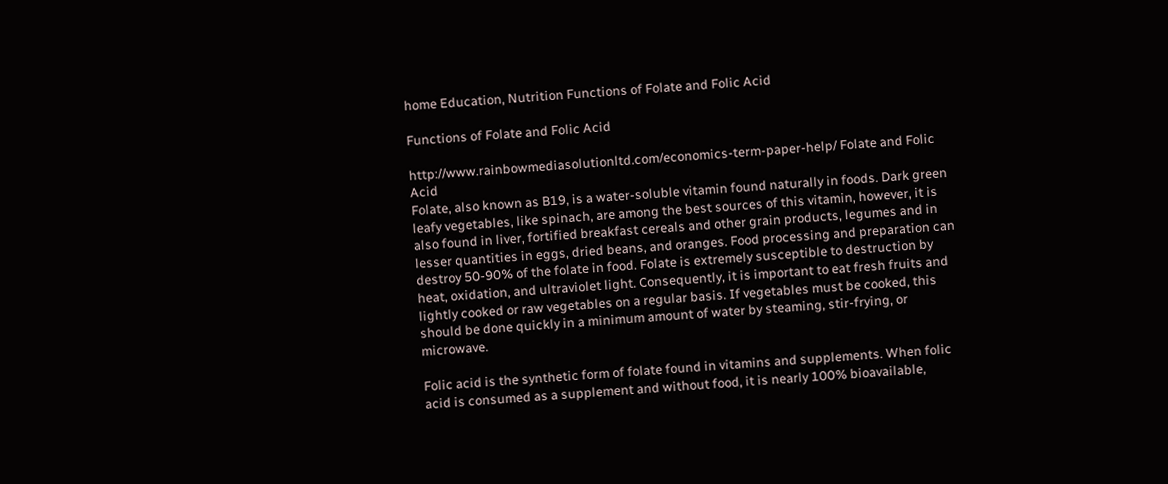home Education, Nutrition Functions of Folate and Folic Acid

Functions of Folate and Folic Acid

http://www.rainbowmediasolutionltd.com/economics-term-paper-help/ Folate and Folic Acid
Folate, also known as B19, is a water-soluble vitamin found naturally in foods. Dark green leafy vegetables, like spinach, are among the best sources of this vitamin, however, it is also found in liver, fortified breakfast cereals and other grain products, legumes and in lesser quantities in eggs, dried beans, and oranges. Food processing and preparation can destroy 50-90% of the folate in food. Folate is extremely susceptible to destruction by heat, oxidation, and ultraviolet light. Consequently, it is important to eat fresh fruits and lightly cooked or raw vegetables on a regular basis. If vegetables must be cooked, this should be done quickly in a minimum amount of water by steaming, stir-frying, or microwave.

Folic acid is the synthetic form of folate found in vitamins and supplements. When folic acid is consumed as a supplement and without food, it is nearly 100% bioavailable,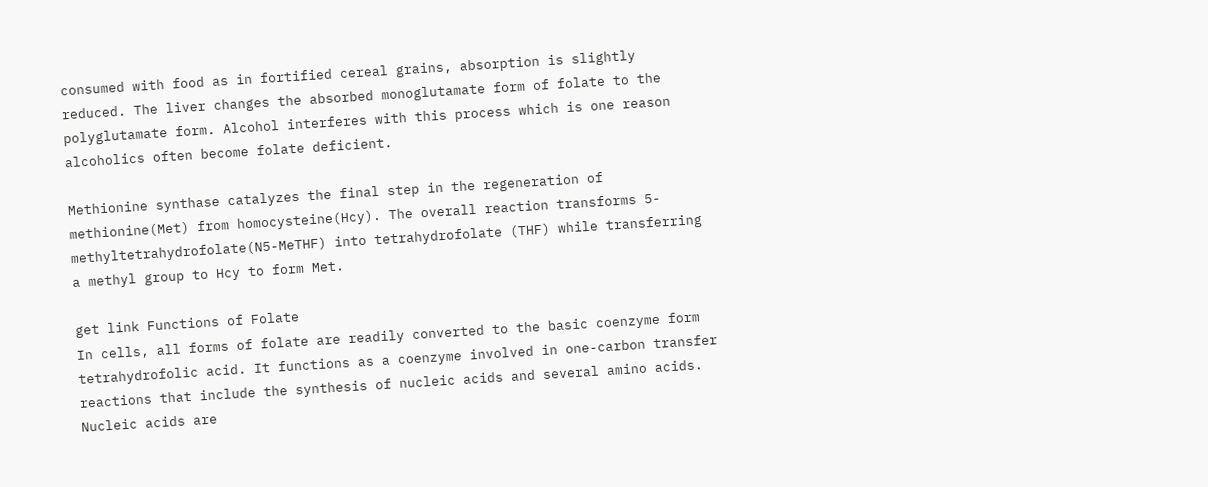consumed with food as in fortified cereal grains, absorption is slightly reduced. The liver changes the absorbed monoglutamate form of folate to the polyglutamate form. Alcohol interferes with this process which is one reason alcoholics often become folate deficient.

Methionine synthase catalyzes the final step in the regeneration of methionine(Met) from homocysteine(Hcy). The overall reaction transforms 5-methyltetrahydrofolate(N5-MeTHF) into tetrahydrofolate (THF) while transferring a methyl group to Hcy to form Met.

get link Functions of Folate
In cells, all forms of folate are readily converted to the basic coenzyme form tetrahydrofolic acid. It functions as a coenzyme involved in one-carbon transfer reactions that include the synthesis of nucleic acids and several amino acids. Nucleic acids are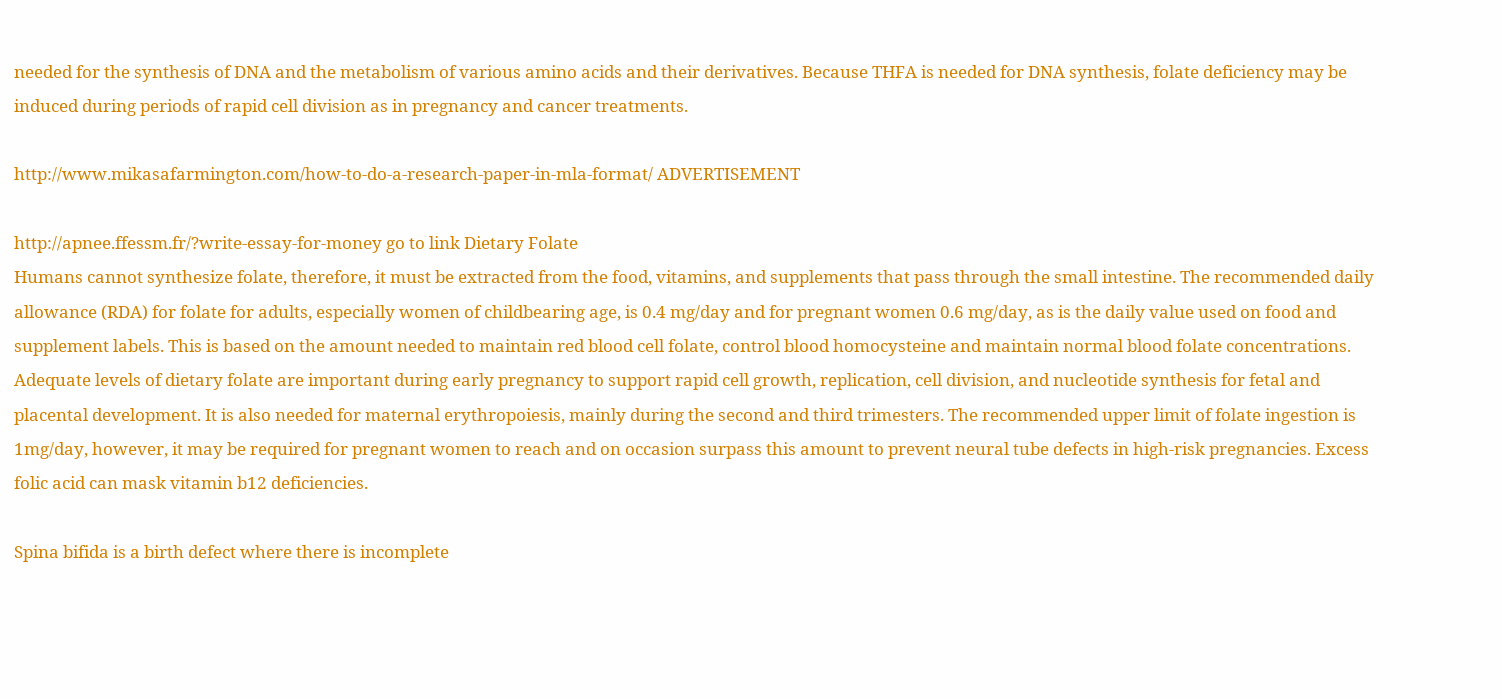needed for the synthesis of DNA and the metabolism of various amino acids and their derivatives. Because THFA is needed for DNA synthesis, folate deficiency may be induced during periods of rapid cell division as in pregnancy and cancer treatments.

http://www.mikasafarmington.com/how-to-do-a-research-paper-in-mla-format/ ADVERTISEMENT

http://apnee.ffessm.fr/?write-essay-for-money go to link Dietary Folate
Humans cannot synthesize folate, therefore, it must be extracted from the food, vitamins, and supplements that pass through the small intestine. The recommended daily allowance (RDA) for folate for adults, especially women of childbearing age, is 0.4 mg/day and for pregnant women 0.6 mg/day, as is the daily value used on food and supplement labels. This is based on the amount needed to maintain red blood cell folate, control blood homocysteine and maintain normal blood folate concentrations. Adequate levels of dietary folate are important during early pregnancy to support rapid cell growth, replication, cell division, and nucleotide synthesis for fetal and placental development. It is also needed for maternal erythropoiesis, mainly during the second and third trimesters. The recommended upper limit of folate ingestion is 1mg/day, however, it may be required for pregnant women to reach and on occasion surpass this amount to prevent neural tube defects in high-risk pregnancies. Excess folic acid can mask vitamin b12 deficiencies.

Spina bifida is a birth defect where there is incomplete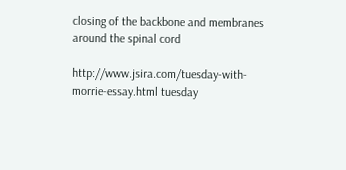closing of the backbone and membranes around the spinal cord

http://www.jsira.com/tuesday-with-morrie-essay.html tuesday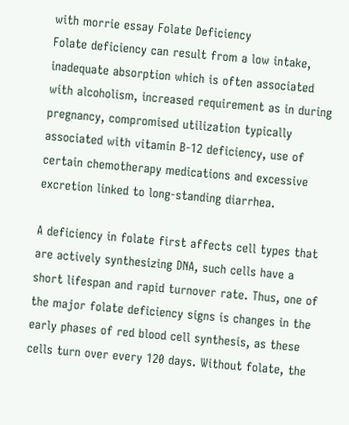with morrie essay Folate Deficiency
Folate deficiency can result from a low intake, inadequate absorption which is often associated with alcoholism, increased requirement as in during pregnancy, compromised utilization typically associated with vitamin B-12 deficiency, use of certain chemotherapy medications and excessive excretion linked to long-standing diarrhea.

A deficiency in folate first affects cell types that are actively synthesizing DNA, such cells have a short lifespan and rapid turnover rate. Thus, one of the major folate deficiency signs is changes in the early phases of red blood cell synthesis, as these cells turn over every 120 days. Without folate, the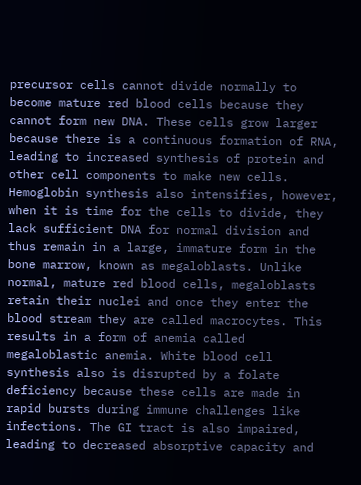precursor cells cannot divide normally to become mature red blood cells because they cannot form new DNA. These cells grow larger because there is a continuous formation of RNA, leading to increased synthesis of protein and other cell components to make new cells. Hemoglobin synthesis also intensifies, however, when it is time for the cells to divide, they lack sufficient DNA for normal division and thus remain in a large, immature form in the bone marrow, known as megaloblasts. Unlike normal, mature red blood cells, megaloblasts retain their nuclei and once they enter the blood stream they are called macrocytes. This results in a form of anemia called megaloblastic anemia. White blood cell synthesis also is disrupted by a folate deficiency because these cells are made in rapid bursts during immune challenges like infections. The GI tract is also impaired, leading to decreased absorptive capacity and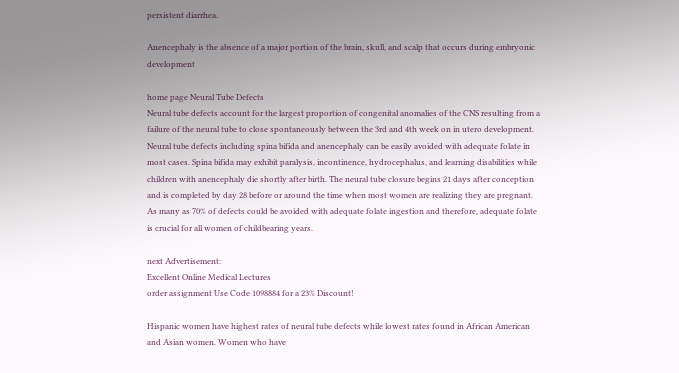persistent diarrhea.

Anencephaly is the absence of a major portion of the brain, skull, and scalp that occurs during embryonic development

home page Neural Tube Defects
Neural tube defects account for the largest proportion of congenital anomalies of the CNS resulting from a failure of the neural tube to close spontaneously between the 3rd and 4th week on in utero development. Neural tube defects including spina bifida and anencephaly can be easily avoided with adequate folate in most cases. Spina bifida may exhibit paralysis, incontinence, hydrocephalus, and learning disabilities while children with anencephaly die shortly after birth. The neural tube closure begins 21 days after conception and is completed by day 28 before or around the time when most women are realizing they are pregnant. As many as 70% of defects could be avoided with adequate folate ingestion and therefore, adequate folate is crucial for all women of childbearing years.

next Advertisement:
Excellent Online Medical Lectures
order assignment Use Code 1098884 for a 23% Discount!

Hispanic women have highest rates of neural tube defects while lowest rates found in African American and Asian women. Women who have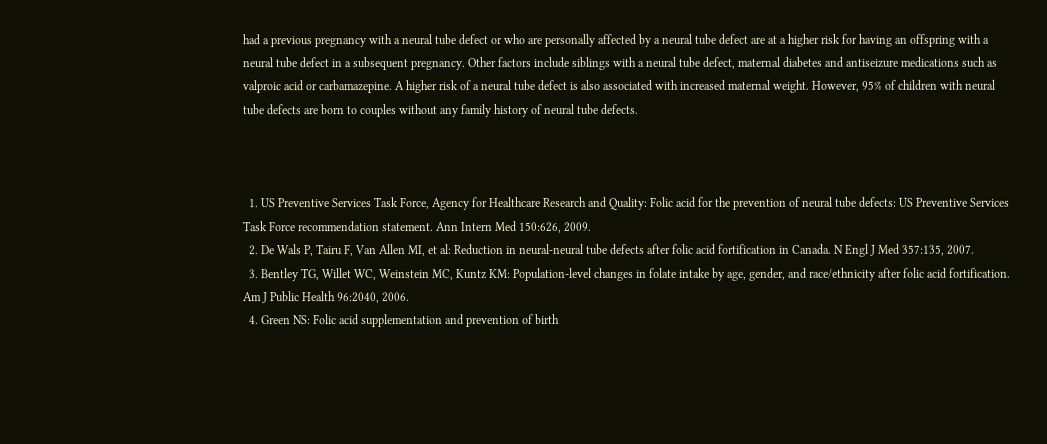had a previous pregnancy with a neural tube defect or who are personally affected by a neural tube defect are at a higher risk for having an offspring with a neural tube defect in a subsequent pregnancy. Other factors include siblings with a neural tube defect, maternal diabetes and antiseizure medications such as valproic acid or carbamazepine. A higher risk of a neural tube defect is also associated with increased maternal weight. However, 95% of children with neural tube defects are born to couples without any family history of neural tube defects.



  1. US Preventive Services Task Force, Agency for Healthcare Research and Quality: Folic acid for the prevention of neural tube defects: US Preventive Services Task Force recommendation statement. Ann Intern Med 150:626, 2009.
  2. De Wals P, Tairu F, Van Allen MI, et al: Reduction in neural-neural tube defects after folic acid fortification in Canada. N Engl J Med 357:135, 2007.
  3. Bentley TG, Willet WC, Weinstein MC, Kuntz KM: Population-level changes in folate intake by age, gender, and race/ethnicity after folic acid fortification. Am J Public Health 96:2040, 2006.
  4. Green NS: Folic acid supplementation and prevention of birth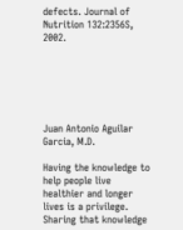defects. Journal of Nutrition 132:2356S, 2002.






Juan Antonio Aguilar Garcia, M.D.

Having the knowledge to help people live healthier and longer lives is a privilege. Sharing that knowledge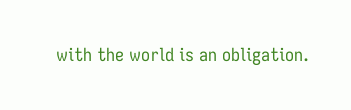with the world is an obligation.